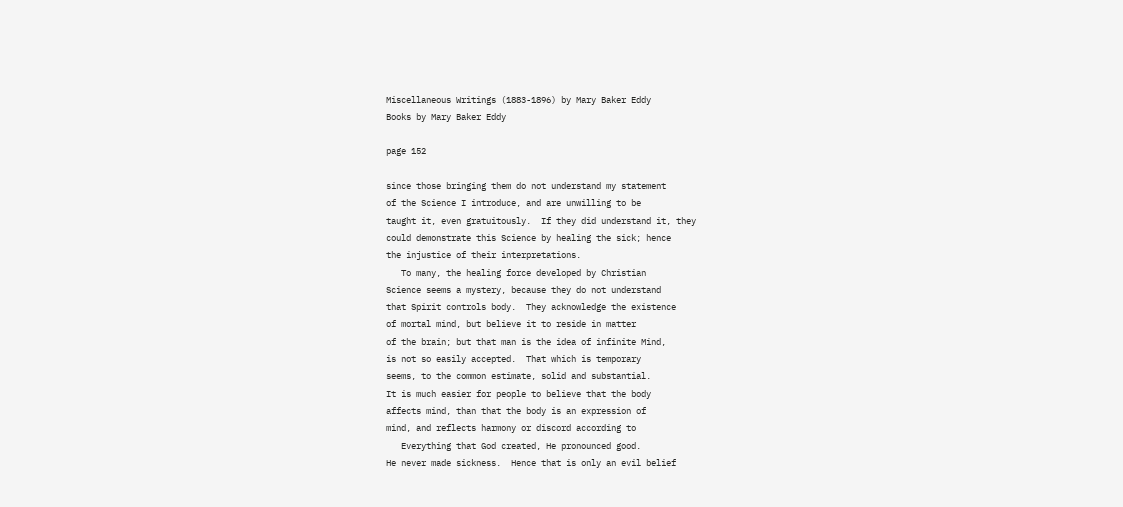Miscellaneous Writings (1883-1896) by Mary Baker Eddy
Books by Mary Baker Eddy

page 152

since those bringing them do not understand my statement
of the Science I introduce, and are unwilling to be
taught it, even gratuitously.  If they did understand it, they
could demonstrate this Science by healing the sick; hence
the injustice of their interpretations.
   To many, the healing force developed by Christian
Science seems a mystery, because they do not understand
that Spirit controls body.  They acknowledge the existence
of mortal mind, but believe it to reside in matter
of the brain; but that man is the idea of infinite Mind,
is not so easily accepted.  That which is temporary
seems, to the common estimate, solid and substantial.
It is much easier for people to believe that the body
affects mind, than that the body is an expression of
mind, and reflects harmony or discord according to
   Everything that God created, He pronounced good.
He never made sickness.  Hence that is only an evil belief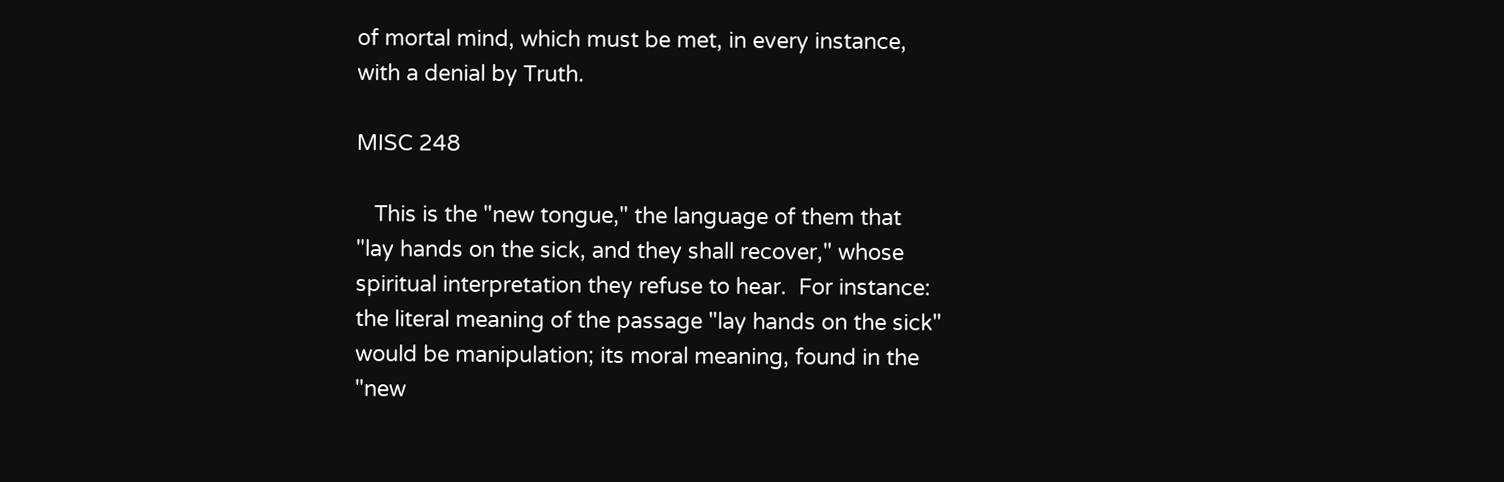of mortal mind, which must be met, in every instance,
with a denial by Truth.

MISC 248

   This is the "new tongue," the language of them that
"lay hands on the sick, and they shall recover," whose
spiritual interpretation they refuse to hear.  For instance:
the literal meaning of the passage "lay hands on the sick"
would be manipulation; its moral meaning, found in the
"new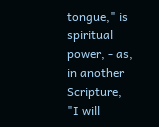tongue," is spiritual power, - as, in another Scripture,
"I will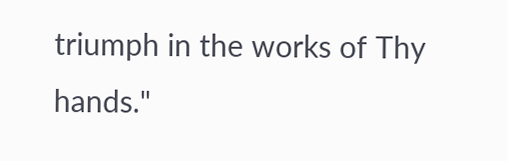triumph in the works of Thy hands."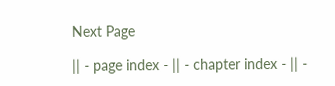Next Page

|| - page index - || - chapter index - || -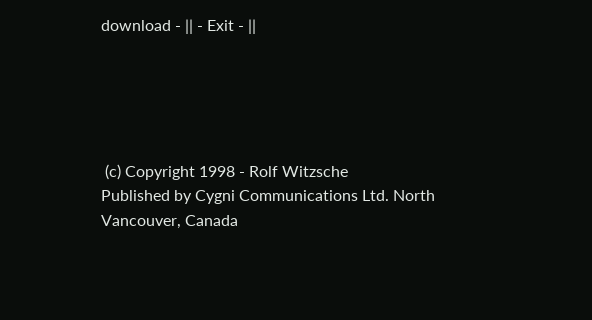download - || - Exit - ||





 (c) Copyright 1998 - Rolf Witzsche
Published by Cygni Communications Ltd. North Vancouver, Canada